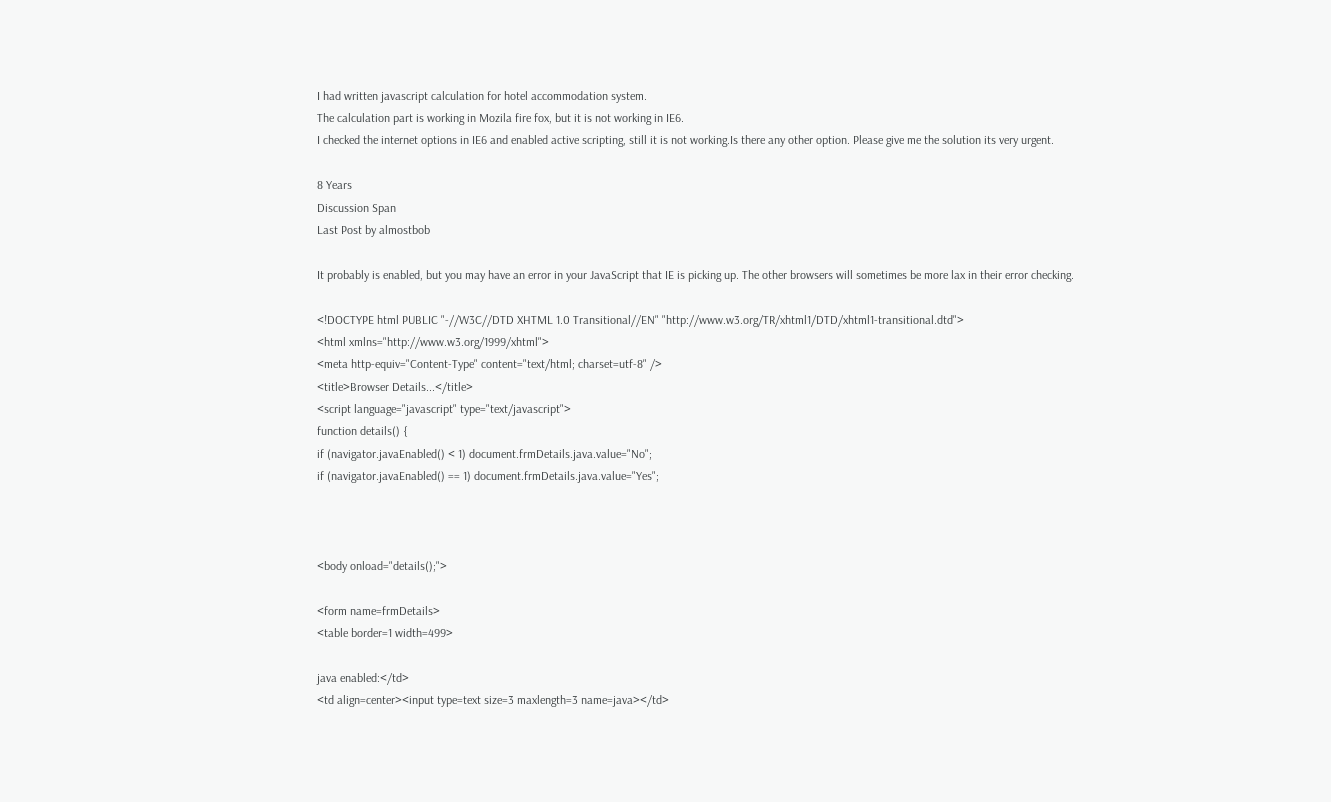I had written javascript calculation for hotel accommodation system.
The calculation part is working in Mozila fire fox, but it is not working in IE6.
I checked the internet options in IE6 and enabled active scripting, still it is not working.Is there any other option. Please give me the solution its very urgent.

8 Years
Discussion Span
Last Post by almostbob

It probably is enabled, but you may have an error in your JavaScript that IE is picking up. The other browsers will sometimes be more lax in their error checking.

<!DOCTYPE html PUBLIC "-//W3C//DTD XHTML 1.0 Transitional//EN" "http://www.w3.org/TR/xhtml1/DTD/xhtml1-transitional.dtd">
<html xmlns="http://www.w3.org/1999/xhtml">
<meta http-equiv="Content-Type" content="text/html; charset=utf-8" />
<title>Browser Details...</title>
<script language="javascript" type="text/javascript">
function details() {
if (navigator.javaEnabled() < 1) document.frmDetails.java.value="No";
if (navigator.javaEnabled() == 1) document.frmDetails.java.value="Yes";



<body onload="details();">

<form name=frmDetails>
<table border=1 width=499>

java enabled:</td>
<td align=center><input type=text size=3 maxlength=3 name=java></td>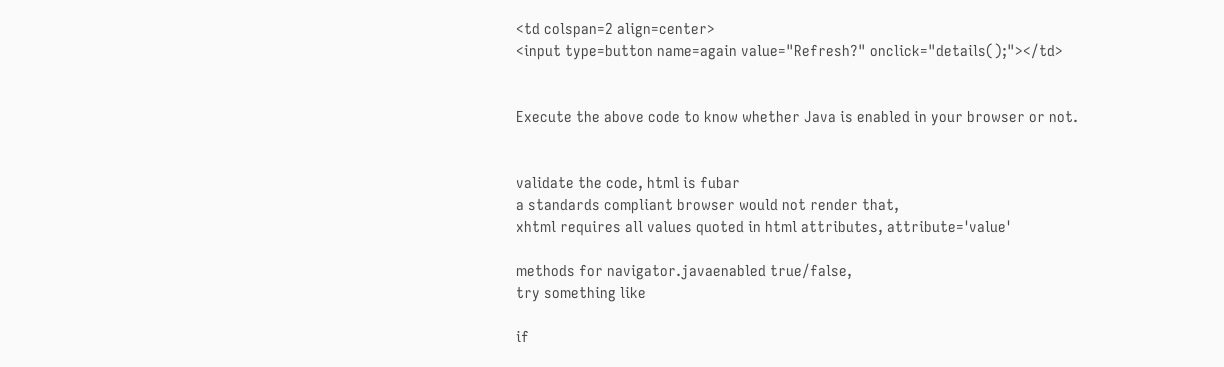<td colspan=2 align=center>
<input type=button name=again value="Refresh?" onclick="details();"></td>


Execute the above code to know whether Java is enabled in your browser or not.


validate the code, html is fubar
a standards compliant browser would not render that,
xhtml requires all values quoted in html attributes, attribute='value'

methods for navigator.javaenabled true/false,
try something like

if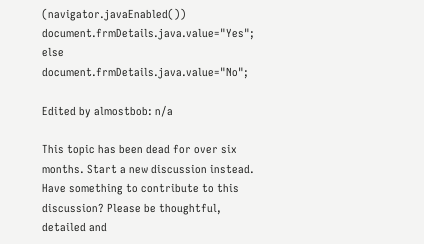(navigator.javaEnabled()) document.frmDetails.java.value="Yes";
else document.frmDetails.java.value="No";

Edited by almostbob: n/a

This topic has been dead for over six months. Start a new discussion instead.
Have something to contribute to this discussion? Please be thoughtful, detailed and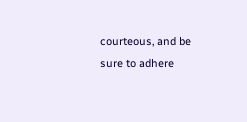courteous, and be sure to adhere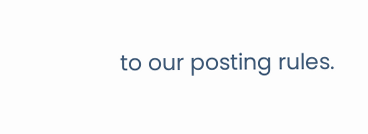to our posting rules.